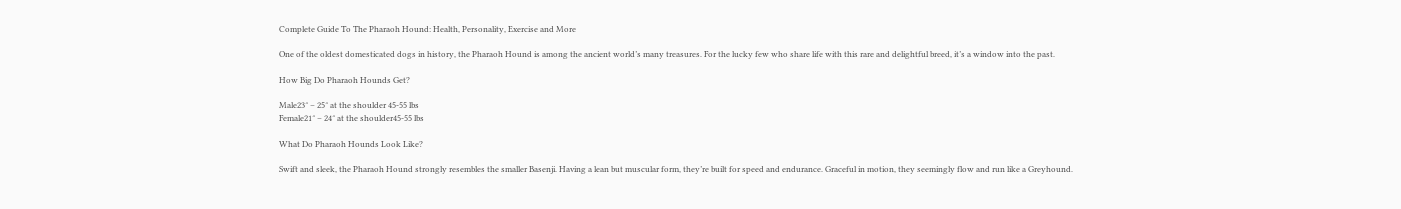Complete Guide To The Pharaoh Hound: Health, Personality, Exercise and More

One of the oldest domesticated dogs in history, the Pharaoh Hound is among the ancient world’s many treasures. For the lucky few who share life with this rare and delightful breed, it’s a window into the past.

How Big Do Pharaoh Hounds Get?

Male23″ – 25″ at the shoulder 45-55 lbs
Female21″ – 24″ at the shoulder45-55 lbs

What Do Pharaoh Hounds Look Like?

Swift and sleek, the Pharaoh Hound strongly resembles the smaller Basenji. Having a lean but muscular form, they’re built for speed and endurance. Graceful in motion, they seemingly flow and run like a Greyhound.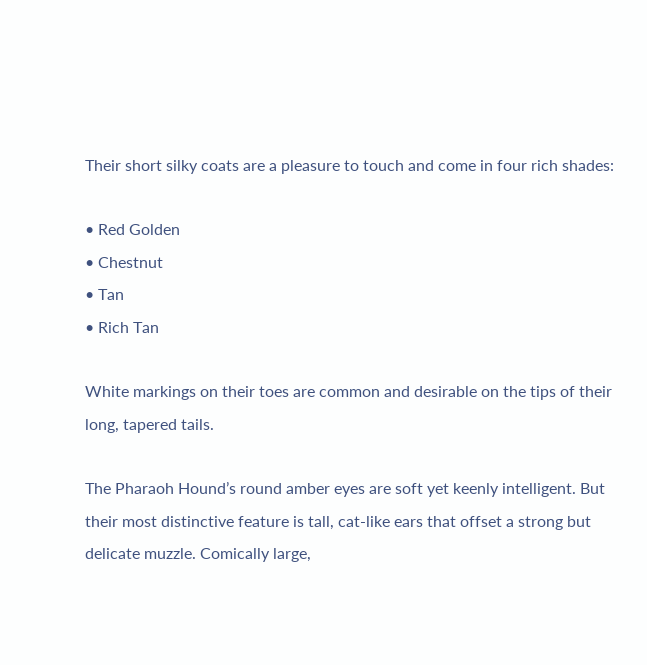Their short silky coats are a pleasure to touch and come in four rich shades:

• Red Golden
• Chestnut
• Tan
• Rich Tan

White markings on their toes are common and desirable on the tips of their long, tapered tails.

The Pharaoh Hound’s round amber eyes are soft yet keenly intelligent. But their most distinctive feature is tall, cat-like ears that offset a strong but delicate muzzle. Comically large,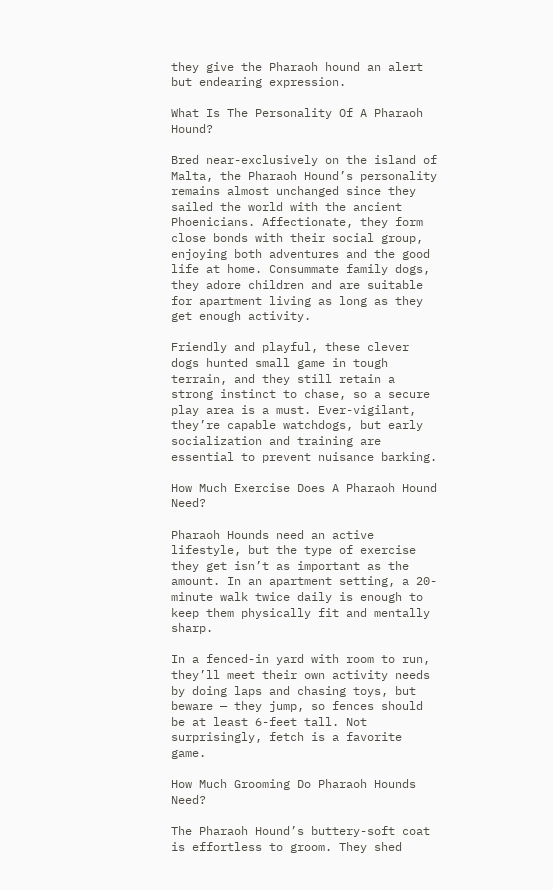they give the Pharaoh hound an alert but endearing expression.

What Is The Personality Of A Pharaoh Hound?

Bred near-exclusively on the island of Malta, the Pharaoh Hound’s personality remains almost unchanged since they sailed the world with the ancient Phoenicians. Affectionate, they form close bonds with their social group, enjoying both adventures and the good life at home. Consummate family dogs, they adore children and are suitable for apartment living as long as they get enough activity.

Friendly and playful, these clever dogs hunted small game in tough terrain, and they still retain a strong instinct to chase, so a secure play area is a must. Ever-vigilant, they’re capable watchdogs, but early socialization and training are essential to prevent nuisance barking.

How Much Exercise Does A Pharaoh Hound Need?

Pharaoh Hounds need an active lifestyle, but the type of exercise they get isn’t as important as the amount. In an apartment setting, a 20-minute walk twice daily is enough to keep them physically fit and mentally sharp.

In a fenced-in yard with room to run, they’ll meet their own activity needs by doing laps and chasing toys, but beware — they jump, so fences should be at least 6-feet tall. Not surprisingly, fetch is a favorite game.

How Much Grooming Do Pharaoh Hounds Need?

The Pharaoh Hound’s buttery-soft coat is effortless to groom. They shed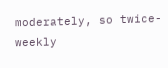moderately, so twice-weekly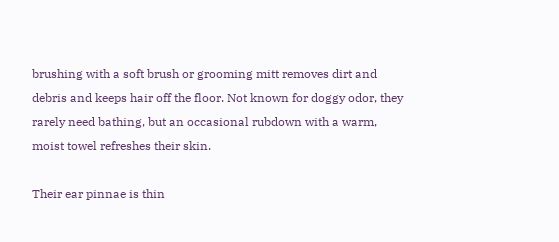brushing with a soft brush or grooming mitt removes dirt and debris and keeps hair off the floor. Not known for doggy odor, they rarely need bathing, but an occasional rubdown with a warm, moist towel refreshes their skin.

Their ear pinnae is thin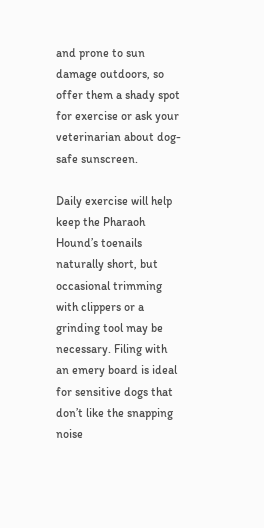and prone to sun damage outdoors, so offer them a shady spot for exercise or ask your veterinarian about dog-safe sunscreen.

Daily exercise will help keep the Pharaoh Hound’s toenails naturally short, but occasional trimming with clippers or a grinding tool may be necessary. Filing with an emery board is ideal for sensitive dogs that don’t like the snapping noise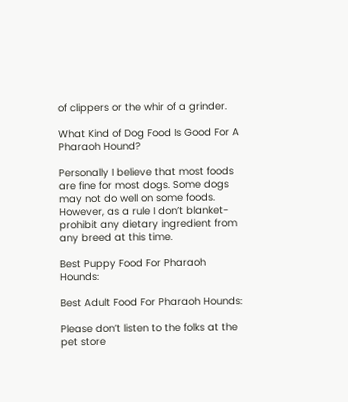of clippers or the whir of a grinder.

What Kind of Dog Food Is Good For A Pharaoh Hound?

Personally I believe that most foods are fine for most dogs. Some dogs may not do well on some foods. However, as a rule I don’t blanket-prohibit any dietary ingredient from any breed at this time.

Best Puppy Food For Pharaoh Hounds:

Best Adult Food For Pharaoh Hounds:

Please don’t listen to the folks at the pet store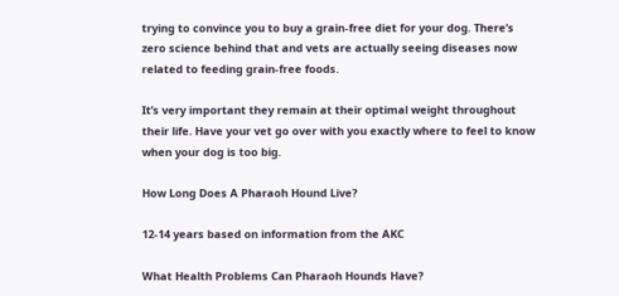trying to convince you to buy a grain-free diet for your dog. There’s zero science behind that and vets are actually seeing diseases now related to feeding grain-free foods.

It’s very important they remain at their optimal weight throughout their life. Have your vet go over with you exactly where to feel to know when your dog is too big.

How Long Does A Pharaoh Hound Live?

12-14 years based on information from the AKC

What Health Problems Can Pharaoh Hounds Have?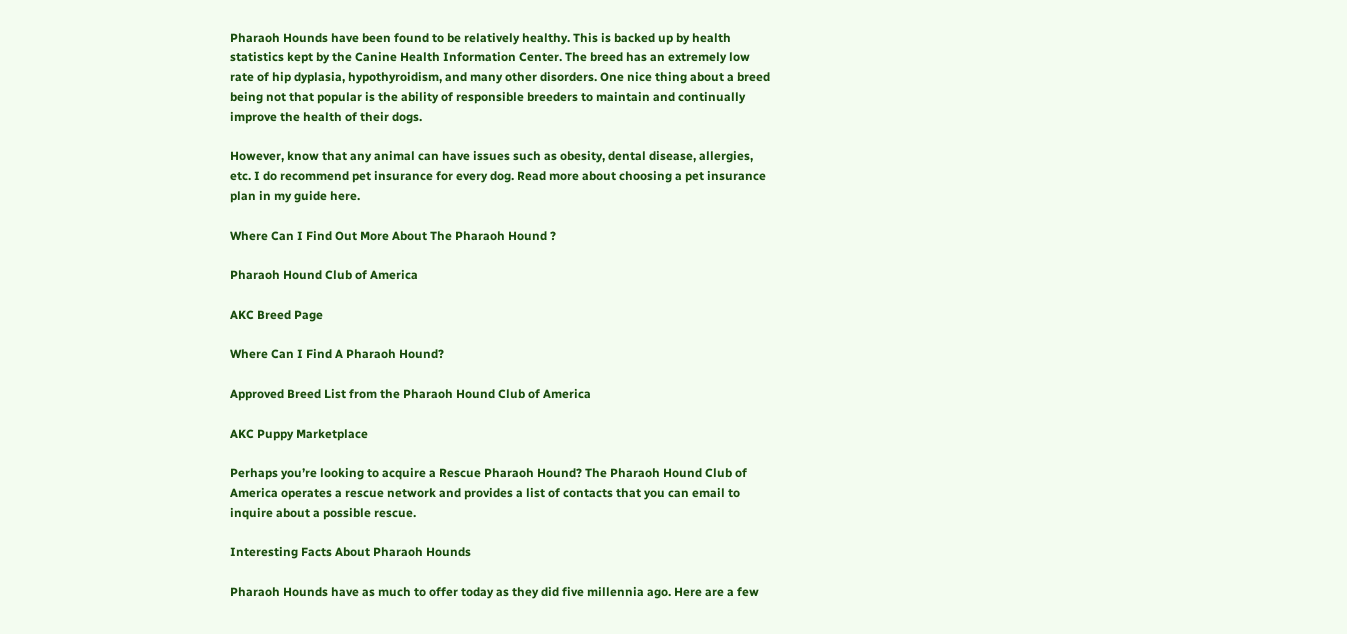Pharaoh Hounds have been found to be relatively healthy. This is backed up by health statistics kept by the Canine Health Information Center. The breed has an extremely low rate of hip dyplasia, hypothyroidism, and many other disorders. One nice thing about a breed being not that popular is the ability of responsible breeders to maintain and continually improve the health of their dogs.

However, know that any animal can have issues such as obesity, dental disease, allergies, etc. I do recommend pet insurance for every dog. Read more about choosing a pet insurance plan in my guide here.

Where Can I Find Out More About The Pharaoh Hound ?

Pharaoh Hound Club of America

AKC Breed Page

Where Can I Find A Pharaoh Hound?

Approved Breed List from the Pharaoh Hound Club of America

AKC Puppy Marketplace

Perhaps you’re looking to acquire a Rescue Pharaoh Hound? The Pharaoh Hound Club of America operates a rescue network and provides a list of contacts that you can email to inquire about a possible rescue.

Interesting Facts About Pharaoh Hounds

Pharaoh Hounds have as much to offer today as they did five millennia ago. Here are a few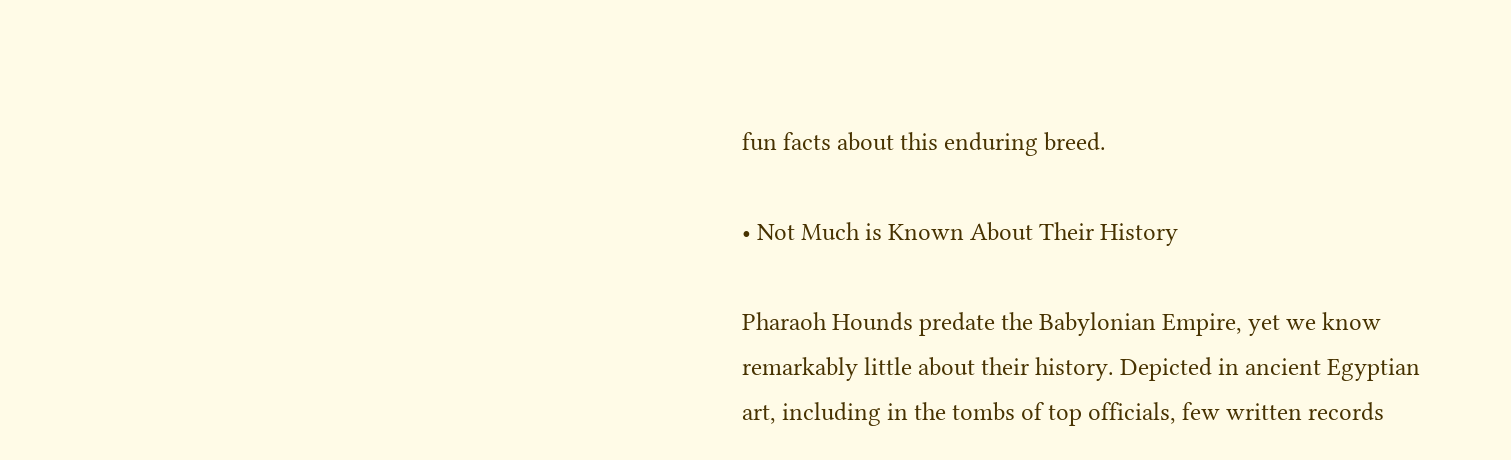fun facts about this enduring breed.

• Not Much is Known About Their History

Pharaoh Hounds predate the Babylonian Empire, yet we know remarkably little about their history. Depicted in ancient Egyptian art, including in the tombs of top officials, few written records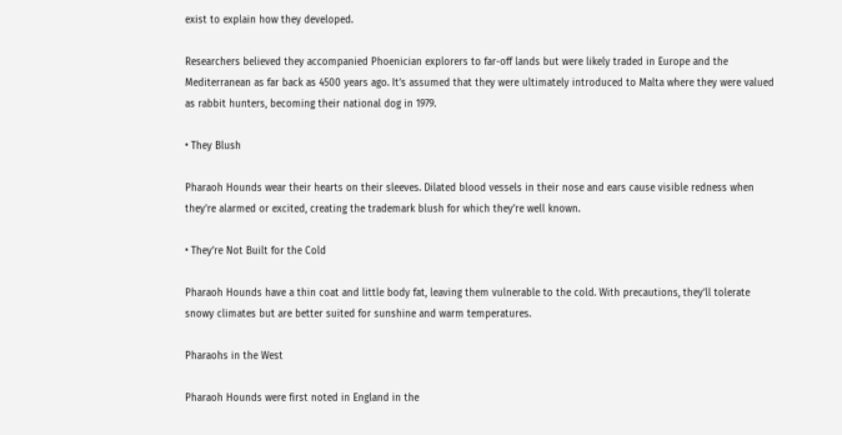exist to explain how they developed.

Researchers believed they accompanied Phoenician explorers to far-off lands but were likely traded in Europe and the Mediterranean as far back as 4500 years ago. It’s assumed that they were ultimately introduced to Malta where they were valued as rabbit hunters, becoming their national dog in 1979.

• They Blush

Pharaoh Hounds wear their hearts on their sleeves. Dilated blood vessels in their nose and ears cause visible redness when they’re alarmed or excited, creating the trademark blush for which they’re well known.

• They’re Not Built for the Cold

Pharaoh Hounds have a thin coat and little body fat, leaving them vulnerable to the cold. With precautions, they’ll tolerate snowy climates but are better suited for sunshine and warm temperatures.

Pharaohs in the West

Pharaoh Hounds were first noted in England in the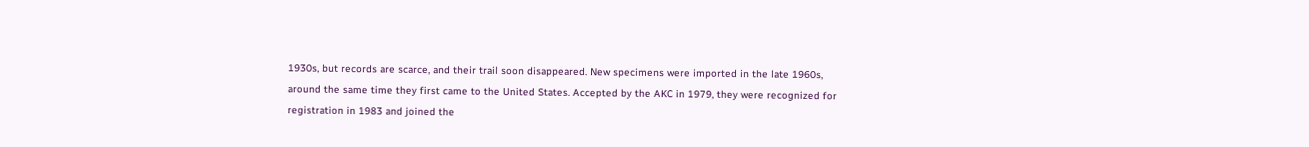1930s, but records are scarce, and their trail soon disappeared. New specimens were imported in the late 1960s, around the same time they first came to the United States. Accepted by the AKC in 1979, they were recognized for registration in 1983 and joined the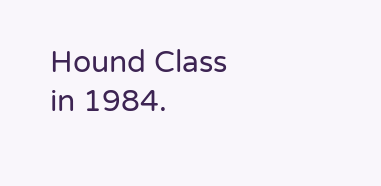Hound Class in 1984.